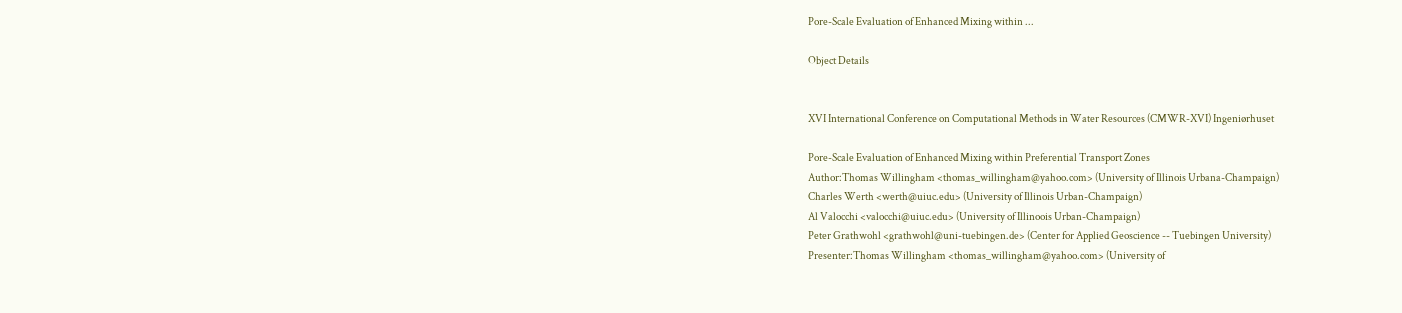Pore-Scale Evaluation of Enhanced Mixing within ...

Object Details


XVI International Conference on Computational Methods in Water Resources (CMWR-XVI) Ingeniørhuset

Pore-Scale Evaluation of Enhanced Mixing within Preferential Transport Zones
Author:Thomas Willingham <thomas_willingham@yahoo.com> (University of Illinois Urbana-Champaign)
Charles Werth <werth@uiuc.edu> (University of Illinois Urban-Champaign)
Al Valocchi <valocchi@uiuc.edu> (University of Illinoois Urban-Champaign)
Peter Grathwohl <grathwohl@uni-tuebingen.de> (Center for Applied Geoscience -- Tuebingen University)
Presenter:Thomas Willingham <thomas_willingham@yahoo.com> (University of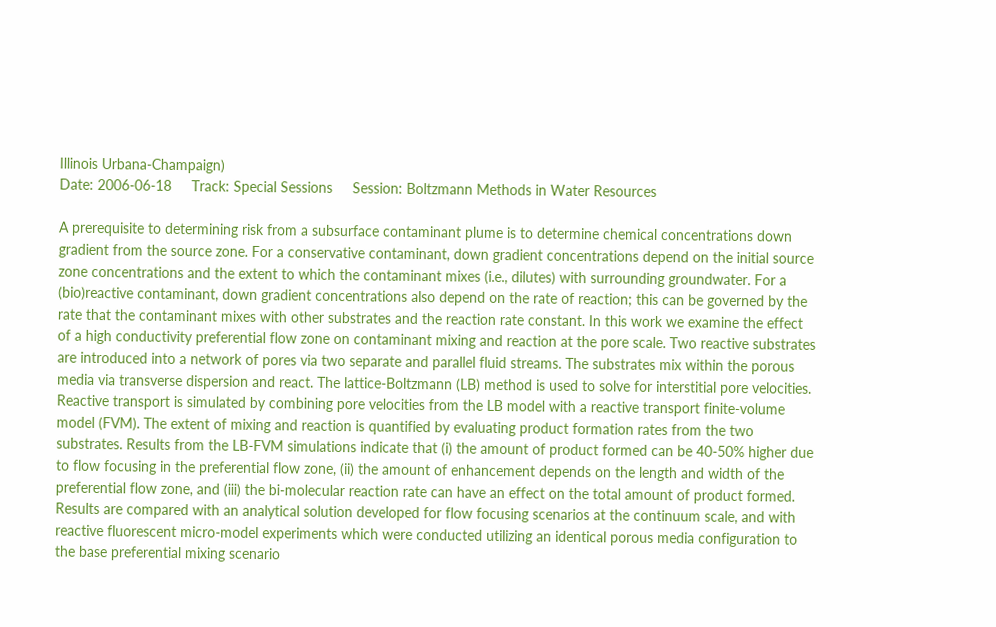Illinois Urbana-Champaign)
Date: 2006-06-18     Track: Special Sessions     Session: Boltzmann Methods in Water Resources

A prerequisite to determining risk from a subsurface contaminant plume is to determine chemical concentrations down gradient from the source zone. For a conservative contaminant, down gradient concentrations depend on the initial source zone concentrations and the extent to which the contaminant mixes (i.e., dilutes) with surrounding groundwater. For a (bio)reactive contaminant, down gradient concentrations also depend on the rate of reaction; this can be governed by the rate that the contaminant mixes with other substrates and the reaction rate constant. In this work we examine the effect of a high conductivity preferential flow zone on contaminant mixing and reaction at the pore scale. Two reactive substrates are introduced into a network of pores via two separate and parallel fluid streams. The substrates mix within the porous media via transverse dispersion and react. The lattice-Boltzmann (LB) method is used to solve for interstitial pore velocities. Reactive transport is simulated by combining pore velocities from the LB model with a reactive transport finite-volume model (FVM). The extent of mixing and reaction is quantified by evaluating product formation rates from the two substrates. Results from the LB-FVM simulations indicate that (i) the amount of product formed can be 40-50% higher due to flow focusing in the preferential flow zone, (ii) the amount of enhancement depends on the length and width of the preferential flow zone, and (iii) the bi-molecular reaction rate can have an effect on the total amount of product formed. Results are compared with an analytical solution developed for flow focusing scenarios at the continuum scale, and with reactive fluorescent micro-model experiments which were conducted utilizing an identical porous media configuration to the base preferential mixing scenario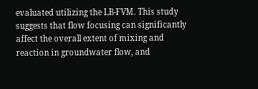evaluated utilizing the LB-FVM. This study suggests that flow focusing can significantly affect the overall extent of mixing and reaction in groundwater flow, and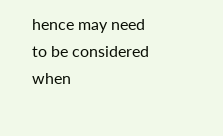hence may need to be considered when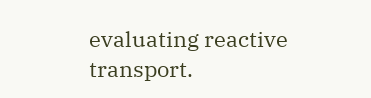evaluating reactive transport.